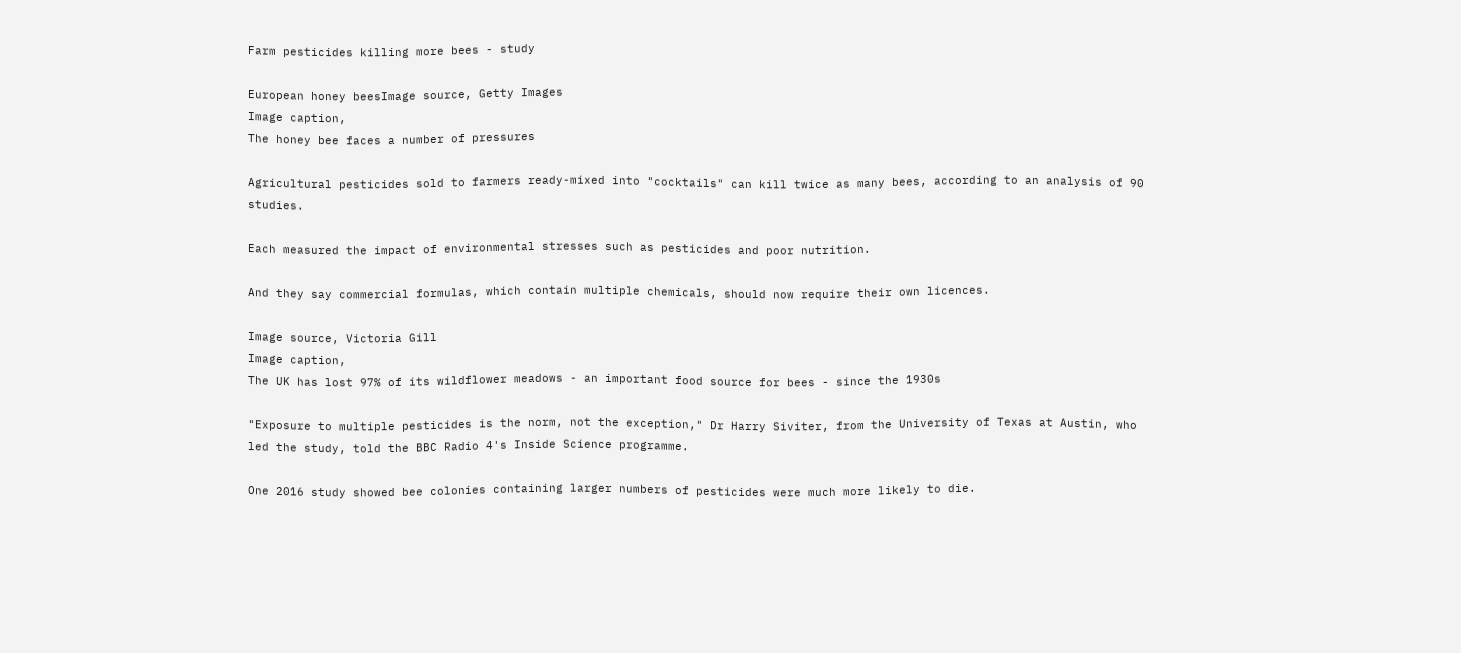Farm pesticides killing more bees - study

European honey beesImage source, Getty Images
Image caption,
The honey bee faces a number of pressures

Agricultural pesticides sold to farmers ready-mixed into "cocktails" can kill twice as many bees, according to an analysis of 90 studies.

Each measured the impact of environmental stresses such as pesticides and poor nutrition.

And they say commercial formulas, which contain multiple chemicals, should now require their own licences.

Image source, Victoria Gill
Image caption,
The UK has lost 97% of its wildflower meadows - an important food source for bees - since the 1930s

"Exposure to multiple pesticides is the norm, not the exception," Dr Harry Siviter, from the University of Texas at Austin, who led the study, told the BBC Radio 4's Inside Science programme.

One 2016 study showed bee colonies containing larger numbers of pesticides were much more likely to die.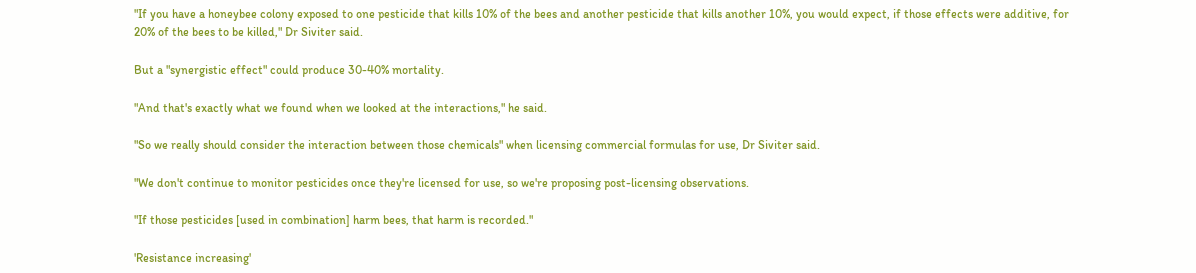"If you have a honeybee colony exposed to one pesticide that kills 10% of the bees and another pesticide that kills another 10%, you would expect, if those effects were additive, for 20% of the bees to be killed," Dr Siviter said.

But a "synergistic effect" could produce 30-40% mortality.

"And that's exactly what we found when we looked at the interactions," he said.

"So we really should consider the interaction between those chemicals" when licensing commercial formulas for use, Dr Siviter said.

"We don't continue to monitor pesticides once they're licensed for use, so we're proposing post-licensing observations.

"If those pesticides [used in combination] harm bees, that harm is recorded."

'Resistance increasing'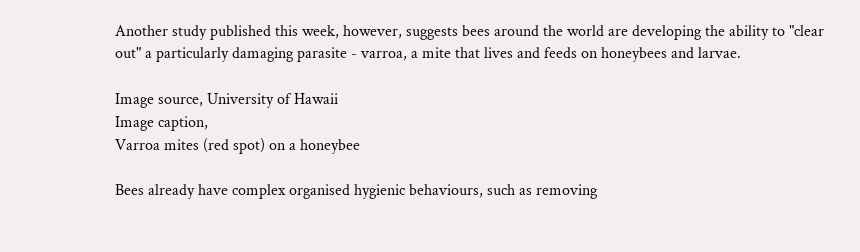Another study published this week, however, suggests bees around the world are developing the ability to "clear out" a particularly damaging parasite - varroa, a mite that lives and feeds on honeybees and larvae.

Image source, University of Hawaii
Image caption,
Varroa mites (red spot) on a honeybee

Bees already have complex organised hygienic behaviours, such as removing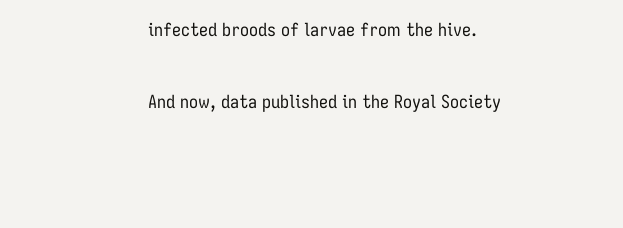infected broods of larvae from the hive.

And now, data published in the Royal Society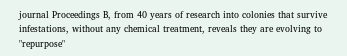journal Proceedings B, from 40 years of research into colonies that survive infestations, without any chemical treatment, reveals they are evolving to "repurpose"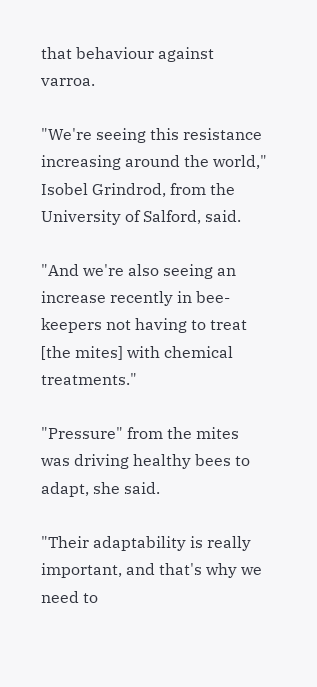that behaviour against varroa.

"We're seeing this resistance increasing around the world," Isobel Grindrod, from the University of Salford, said.

"And we're also seeing an increase recently in bee-keepers not having to treat [the mites] with chemical treatments."

"Pressure" from the mites was driving healthy bees to adapt, she said.

"Their adaptability is really important, and that's why we need to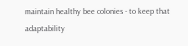maintain healthy bee colonies - to keep that adaptability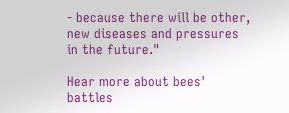- because there will be other, new diseases and pressures in the future."

Hear more about bees' battles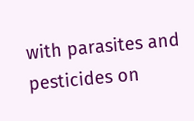with parasites and pesticides on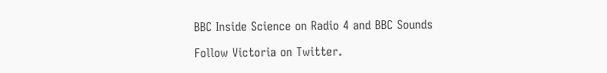BBC Inside Science on Radio 4 and BBC Sounds

Follow Victoria on Twitter.